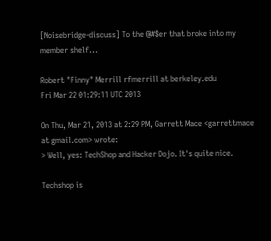[Noisebridge-discuss] To the @#$er that broke into my member shelf...

Robert "Finny" Merrill rfmerrill at berkeley.edu
Fri Mar 22 01:29:11 UTC 2013

On Thu, Mar 21, 2013 at 2:29 PM, Garrett Mace <garrettmace at gmail.com> wrote:
> Well, yes: TechShop and Hacker Dojo. It's quite nice.

Techshop is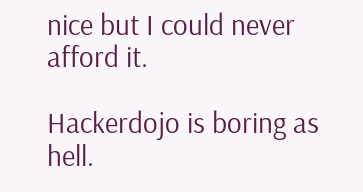nice but I could never afford it.

Hackerdojo is boring as hell.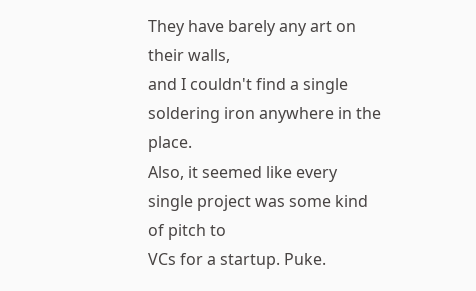They have barely any art on their walls,
and I couldn't find a single soldering iron anywhere in the place.
Also, it seemed like every single project was some kind of pitch to
VCs for a startup. Puke.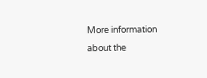More information about the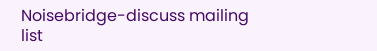Noisebridge-discuss mailing list